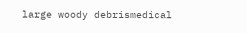large woody debrismedical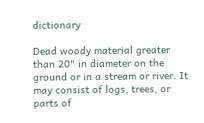dictionary

Dead woody material greater than 20" in diameter on the ground or in a stream or river. It may consist of logs, trees, or parts of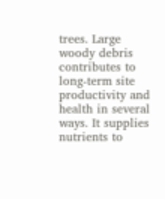trees. Large woody debris contributes to long-term site productivity and health in several ways. It supplies nutrients to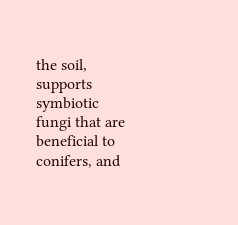the soil, supports symbiotic fungi that are beneficial to conifers, and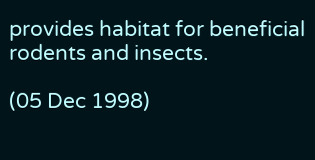provides habitat for beneficial rodents and insects.

(05 Dec 1998)